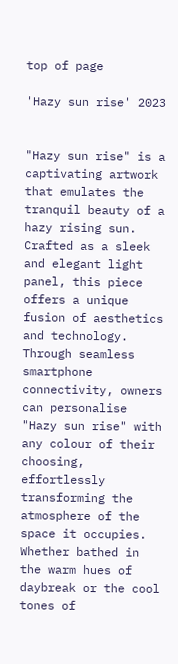top of page

'Hazy sun rise' 2023


"Hazy sun rise" is a captivating artwork that emulates the tranquil beauty of a hazy rising sun. Crafted as a sleek and elegant light panel, this piece offers a unique fusion of aesthetics and technology. Through seamless smartphone connectivity, owners can personalise "Hazy sun rise" with any colour of their choosing, effortlessly transforming the atmosphere of the space it occupies. Whether bathed in the warm hues of daybreak or the cool tones of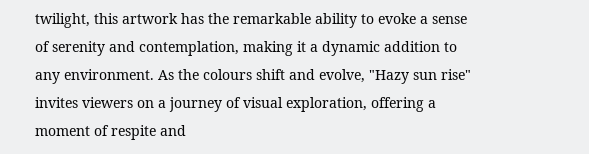twilight, this artwork has the remarkable ability to evoke a sense of serenity and contemplation, making it a dynamic addition to any environment. As the colours shift and evolve, "Hazy sun rise" invites viewers on a journey of visual exploration, offering a moment of respite and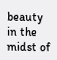beauty in the midst of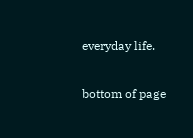everyday life.

bottom of page